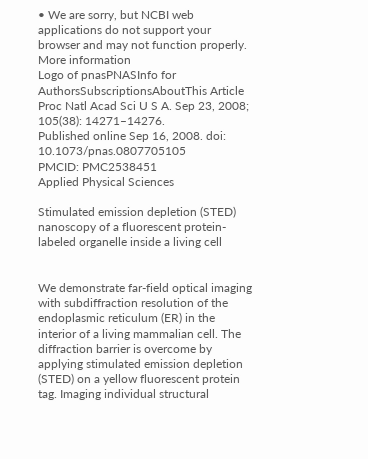• We are sorry, but NCBI web applications do not support your browser and may not function properly. More information
Logo of pnasPNASInfo for AuthorsSubscriptionsAboutThis Article
Proc Natl Acad Sci U S A. Sep 23, 2008; 105(38): 14271–14276.
Published online Sep 16, 2008. doi:  10.1073/pnas.0807705105
PMCID: PMC2538451
Applied Physical Sciences

Stimulated emission depletion (STED) nanoscopy of a fluorescent protein-labeled organelle inside a living cell


We demonstrate far-field optical imaging with subdiffraction resolution of the endoplasmic reticulum (ER) in the interior of a living mammalian cell. The diffraction barrier is overcome by applying stimulated emission depletion (STED) on a yellow fluorescent protein tag. Imaging individual structural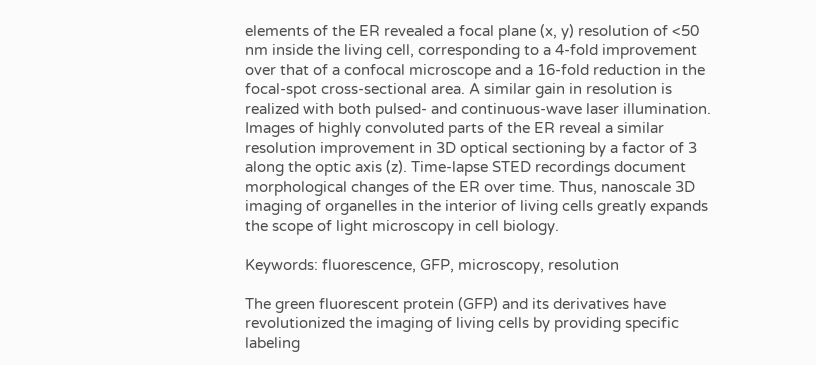elements of the ER revealed a focal plane (x, y) resolution of <50 nm inside the living cell, corresponding to a 4-fold improvement over that of a confocal microscope and a 16-fold reduction in the focal-spot cross-sectional area. A similar gain in resolution is realized with both pulsed- and continuous-wave laser illumination. Images of highly convoluted parts of the ER reveal a similar resolution improvement in 3D optical sectioning by a factor of 3 along the optic axis (z). Time-lapse STED recordings document morphological changes of the ER over time. Thus, nanoscale 3D imaging of organelles in the interior of living cells greatly expands the scope of light microscopy in cell biology.

Keywords: fluorescence, GFP, microscopy, resolution

The green fluorescent protein (GFP) and its derivatives have revolutionized the imaging of living cells by providing specific labeling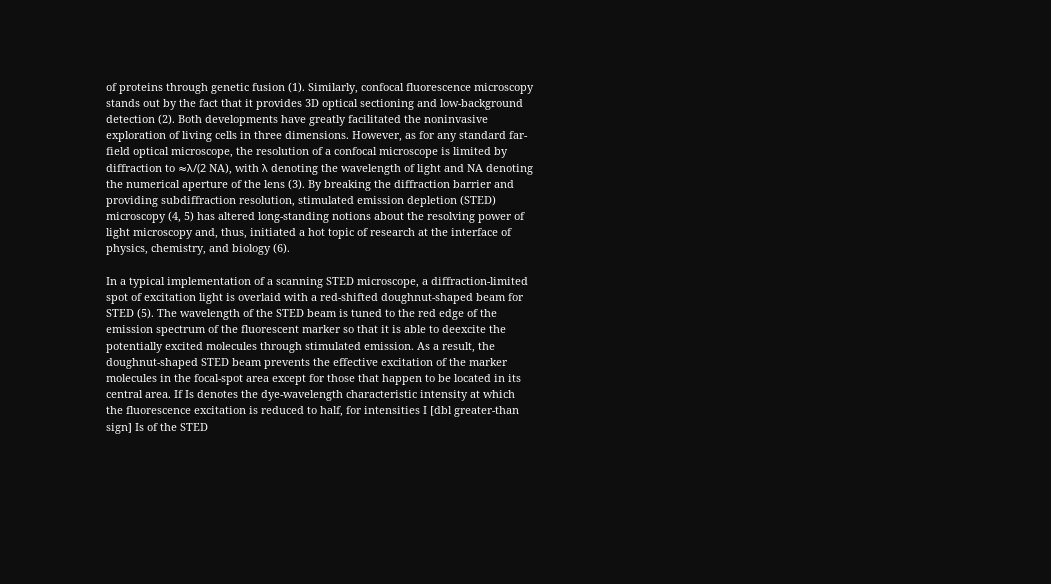of proteins through genetic fusion (1). Similarly, confocal fluorescence microscopy stands out by the fact that it provides 3D optical sectioning and low-background detection (2). Both developments have greatly facilitated the noninvasive exploration of living cells in three dimensions. However, as for any standard far-field optical microscope, the resolution of a confocal microscope is limited by diffraction to ≈λ/(2 NA), with λ denoting the wavelength of light and NA denoting the numerical aperture of the lens (3). By breaking the diffraction barrier and providing subdiffraction resolution, stimulated emission depletion (STED) microscopy (4, 5) has altered long-standing notions about the resolving power of light microscopy and, thus, initiated a hot topic of research at the interface of physics, chemistry, and biology (6).

In a typical implementation of a scanning STED microscope, a diffraction-limited spot of excitation light is overlaid with a red-shifted doughnut-shaped beam for STED (5). The wavelength of the STED beam is tuned to the red edge of the emission spectrum of the fluorescent marker so that it is able to deexcite the potentially excited molecules through stimulated emission. As a result, the doughnut-shaped STED beam prevents the effective excitation of the marker molecules in the focal-spot area except for those that happen to be located in its central area. If Is denotes the dye-wavelength characteristic intensity at which the fluorescence excitation is reduced to half, for intensities I [dbl greater-than sign] Is of the STED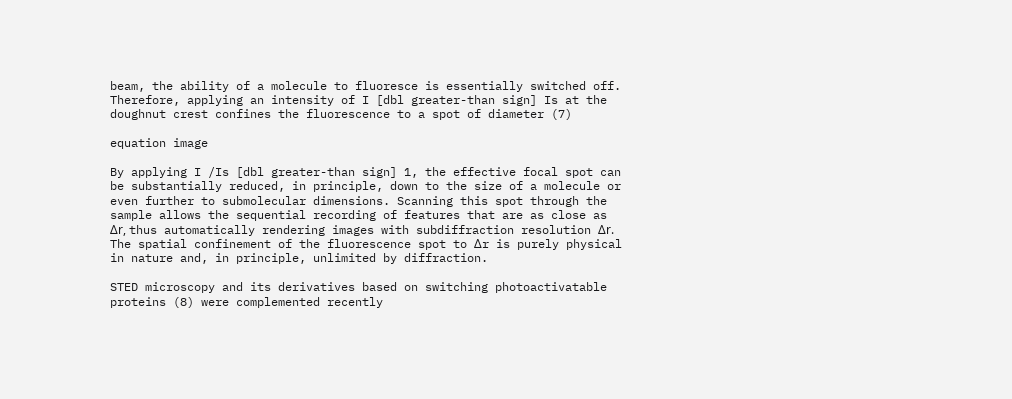beam, the ability of a molecule to fluoresce is essentially switched off. Therefore, applying an intensity of I [dbl greater-than sign] Is at the doughnut crest confines the fluorescence to a spot of diameter (7)

equation image

By applying I /Is [dbl greater-than sign] 1, the effective focal spot can be substantially reduced, in principle, down to the size of a molecule or even further to submolecular dimensions. Scanning this spot through the sample allows the sequential recording of features that are as close as Δr, thus automatically rendering images with subdiffraction resolution Δr. The spatial confinement of the fluorescence spot to Δr is purely physical in nature and, in principle, unlimited by diffraction.

STED microscopy and its derivatives based on switching photoactivatable proteins (8) were complemented recently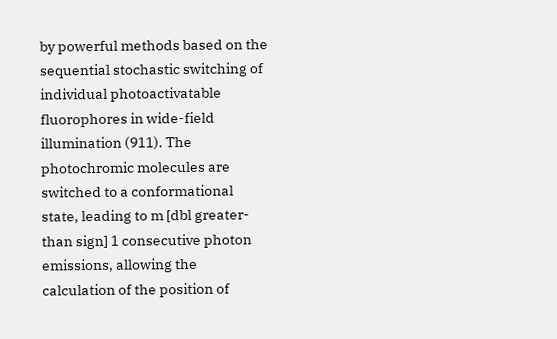by powerful methods based on the sequential stochastic switching of individual photoactivatable fluorophores in wide-field illumination (911). The photochromic molecules are switched to a conformational state, leading to m [dbl greater-than sign] 1 consecutive photon emissions, allowing the calculation of the position of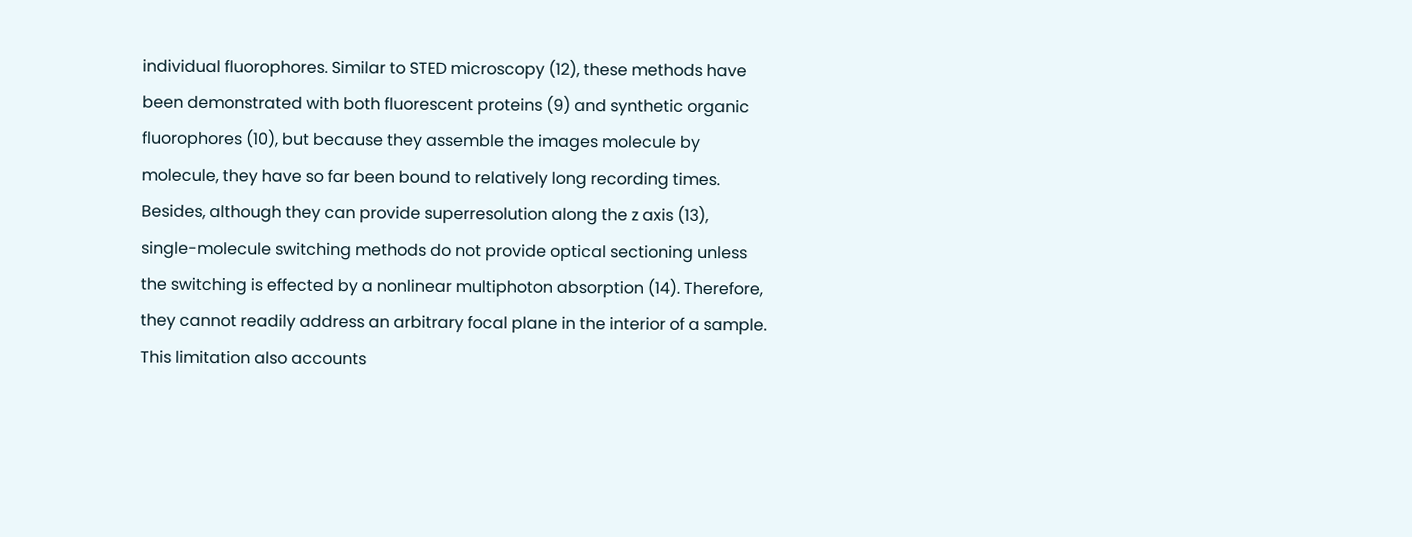individual fluorophores. Similar to STED microscopy (12), these methods have been demonstrated with both fluorescent proteins (9) and synthetic organic fluorophores (10), but because they assemble the images molecule by molecule, they have so far been bound to relatively long recording times. Besides, although they can provide superresolution along the z axis (13), single-molecule switching methods do not provide optical sectioning unless the switching is effected by a nonlinear multiphoton absorption (14). Therefore, they cannot readily address an arbitrary focal plane in the interior of a sample. This limitation also accounts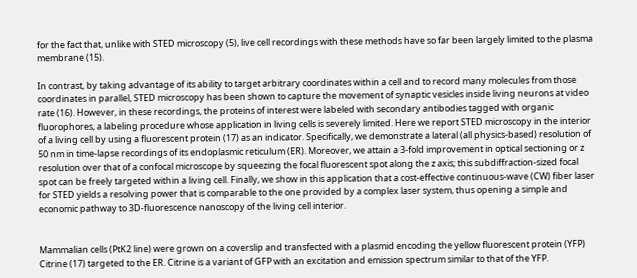for the fact that, unlike with STED microscopy (5), live cell recordings with these methods have so far been largely limited to the plasma membrane (15).

In contrast, by taking advantage of its ability to target arbitrary coordinates within a cell and to record many molecules from those coordinates in parallel, STED microscopy has been shown to capture the movement of synaptic vesicles inside living neurons at video rate (16). However, in these recordings, the proteins of interest were labeled with secondary antibodies tagged with organic fluorophores, a labeling procedure whose application in living cells is severely limited. Here we report STED microscopy in the interior of a living cell by using a fluorescent protein (17) as an indicator. Specifically, we demonstrate a lateral (all physics-based) resolution of 50 nm in time-lapse recordings of its endoplasmic reticulum (ER). Moreover, we attain a 3-fold improvement in optical sectioning or z resolution over that of a confocal microscope by squeezing the focal fluorescent spot along the z axis; this subdiffraction-sized focal spot can be freely targeted within a living cell. Finally, we show in this application that a cost-effective continuous-wave (CW) fiber laser for STED yields a resolving power that is comparable to the one provided by a complex laser system, thus opening a simple and economic pathway to 3D-fluorescence nanoscopy of the living cell interior.


Mammalian cells (PtK2 line) were grown on a coverslip and transfected with a plasmid encoding the yellow fluorescent protein (YFP) Citrine (17) targeted to the ER. Citrine is a variant of GFP with an excitation and emission spectrum similar to that of the YFP.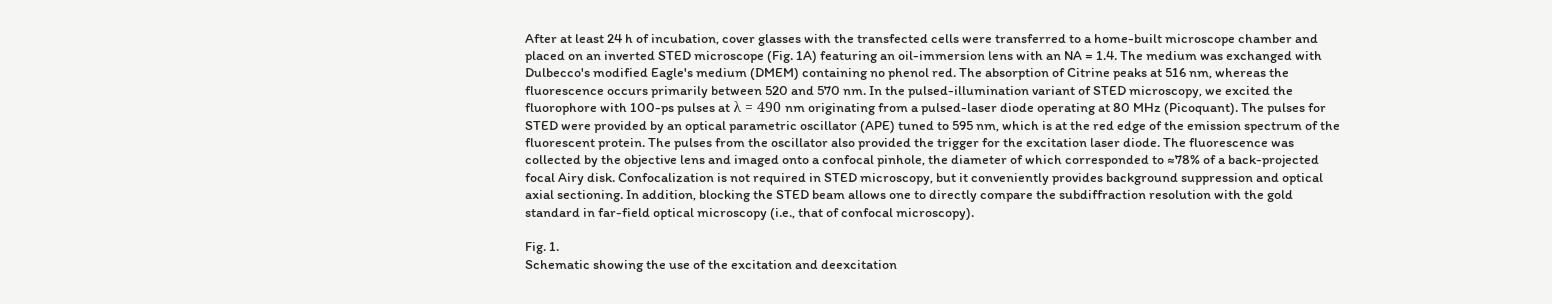After at least 24 h of incubation, cover glasses with the transfected cells were transferred to a home-built microscope chamber and placed on an inverted STED microscope (Fig. 1A) featuring an oil-immersion lens with an NA = 1.4. The medium was exchanged with Dulbecco's modified Eagle's medium (DMEM) containing no phenol red. The absorption of Citrine peaks at 516 nm, whereas the fluorescence occurs primarily between 520 and 570 nm. In the pulsed-illumination variant of STED microscopy, we excited the fluorophore with 100-ps pulses at λ = 490 nm originating from a pulsed-laser diode operating at 80 MHz (Picoquant). The pulses for STED were provided by an optical parametric oscillator (APE) tuned to 595 nm, which is at the red edge of the emission spectrum of the fluorescent protein. The pulses from the oscillator also provided the trigger for the excitation laser diode. The fluorescence was collected by the objective lens and imaged onto a confocal pinhole, the diameter of which corresponded to ≈78% of a back-projected focal Airy disk. Confocalization is not required in STED microscopy, but it conveniently provides background suppression and optical axial sectioning. In addition, blocking the STED beam allows one to directly compare the subdiffraction resolution with the gold standard in far-field optical microscopy (i.e., that of confocal microscopy).

Fig. 1.
Schematic showing the use of the excitation and deexcitation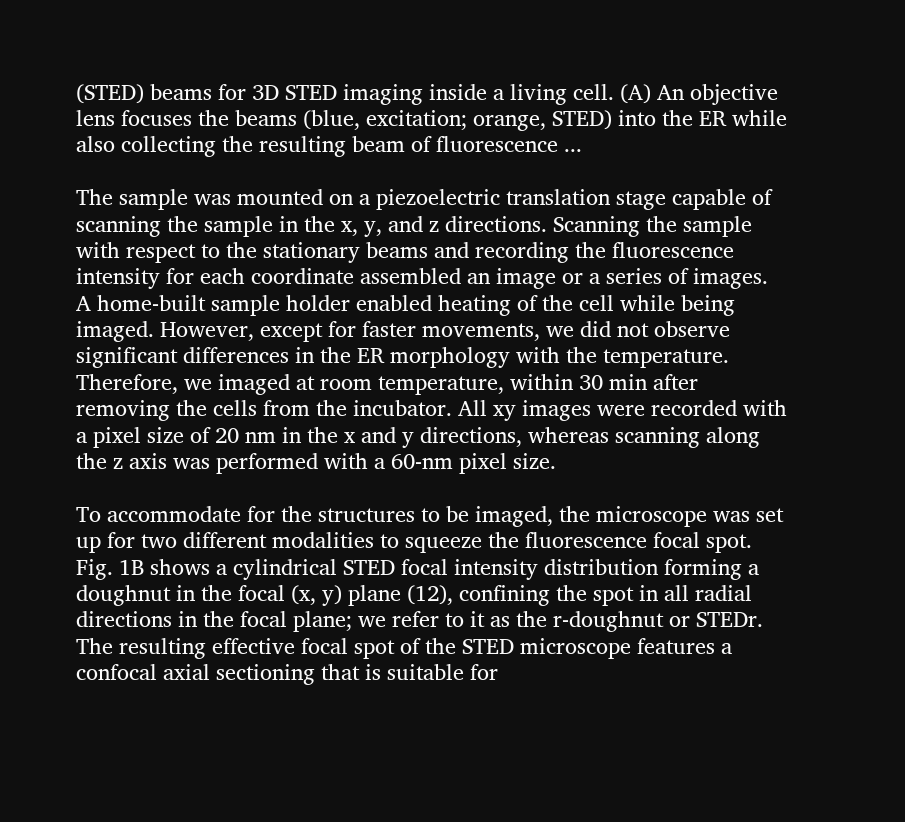(STED) beams for 3D STED imaging inside a living cell. (A) An objective lens focuses the beams (blue, excitation; orange, STED) into the ER while also collecting the resulting beam of fluorescence ...

The sample was mounted on a piezoelectric translation stage capable of scanning the sample in the x, y, and z directions. Scanning the sample with respect to the stationary beams and recording the fluorescence intensity for each coordinate assembled an image or a series of images. A home-built sample holder enabled heating of the cell while being imaged. However, except for faster movements, we did not observe significant differences in the ER morphology with the temperature. Therefore, we imaged at room temperature, within 30 min after removing the cells from the incubator. All xy images were recorded with a pixel size of 20 nm in the x and y directions, whereas scanning along the z axis was performed with a 60-nm pixel size.

To accommodate for the structures to be imaged, the microscope was set up for two different modalities to squeeze the fluorescence focal spot. Fig. 1B shows a cylindrical STED focal intensity distribution forming a doughnut in the focal (x, y) plane (12), confining the spot in all radial directions in the focal plane; we refer to it as the r-doughnut or STEDr. The resulting effective focal spot of the STED microscope features a confocal axial sectioning that is suitable for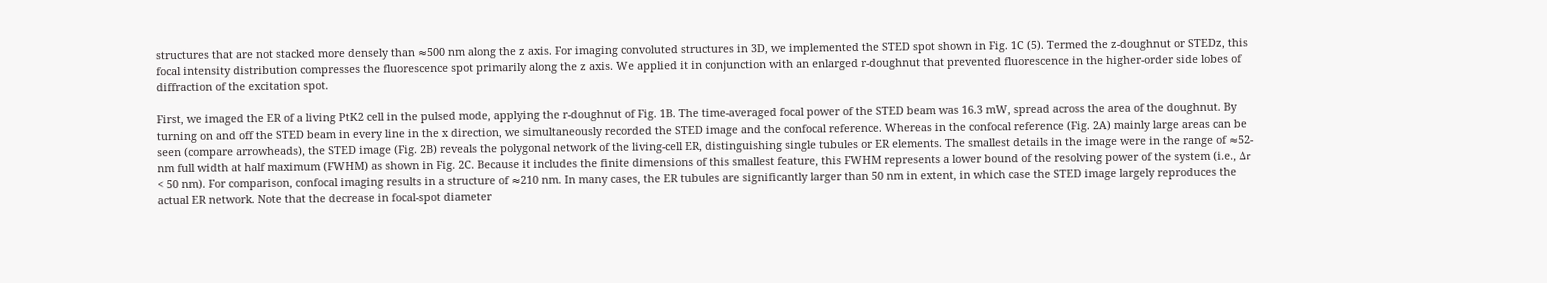structures that are not stacked more densely than ≈500 nm along the z axis. For imaging convoluted structures in 3D, we implemented the STED spot shown in Fig. 1C (5). Termed the z-doughnut or STEDz, this focal intensity distribution compresses the fluorescence spot primarily along the z axis. We applied it in conjunction with an enlarged r-doughnut that prevented fluorescence in the higher-order side lobes of diffraction of the excitation spot.

First, we imaged the ER of a living PtK2 cell in the pulsed mode, applying the r-doughnut of Fig. 1B. The time-averaged focal power of the STED beam was 16.3 mW, spread across the area of the doughnut. By turning on and off the STED beam in every line in the x direction, we simultaneously recorded the STED image and the confocal reference. Whereas in the confocal reference (Fig. 2A) mainly large areas can be seen (compare arrowheads), the STED image (Fig. 2B) reveals the polygonal network of the living-cell ER, distinguishing single tubules or ER elements. The smallest details in the image were in the range of ≈52-nm full width at half maximum (FWHM) as shown in Fig. 2C. Because it includes the finite dimensions of this smallest feature, this FWHM represents a lower bound of the resolving power of the system (i.e., Δr < 50 nm). For comparison, confocal imaging results in a structure of ≈210 nm. In many cases, the ER tubules are significantly larger than 50 nm in extent, in which case the STED image largely reproduces the actual ER network. Note that the decrease in focal-spot diameter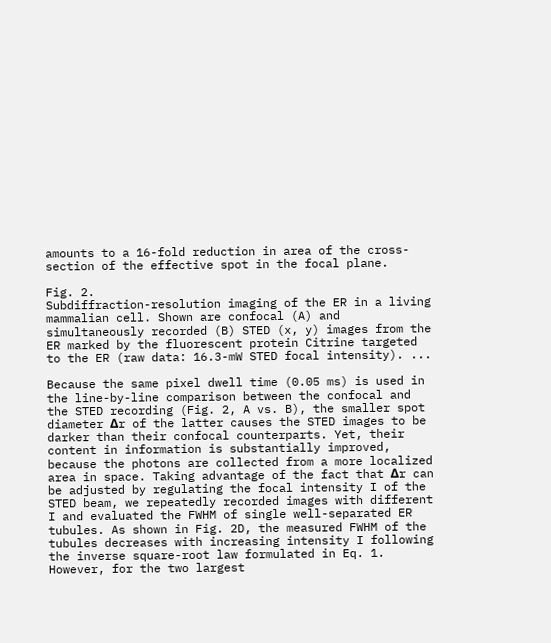amounts to a 16-fold reduction in area of the cross-section of the effective spot in the focal plane.

Fig. 2.
Subdiffraction-resolution imaging of the ER in a living mammalian cell. Shown are confocal (A) and simultaneously recorded (B) STED (x, y) images from the ER marked by the fluorescent protein Citrine targeted to the ER (raw data: 16.3-mW STED focal intensity). ...

Because the same pixel dwell time (0.05 ms) is used in the line-by-line comparison between the confocal and the STED recording (Fig. 2, A vs. B), the smaller spot diameter Δr of the latter causes the STED images to be darker than their confocal counterparts. Yet, their content in information is substantially improved, because the photons are collected from a more localized area in space. Taking advantage of the fact that Δr can be adjusted by regulating the focal intensity I of the STED beam, we repeatedly recorded images with different I and evaluated the FWHM of single well-separated ER tubules. As shown in Fig. 2D, the measured FWHM of the tubules decreases with increasing intensity I following the inverse square-root law formulated in Eq. 1. However, for the two largest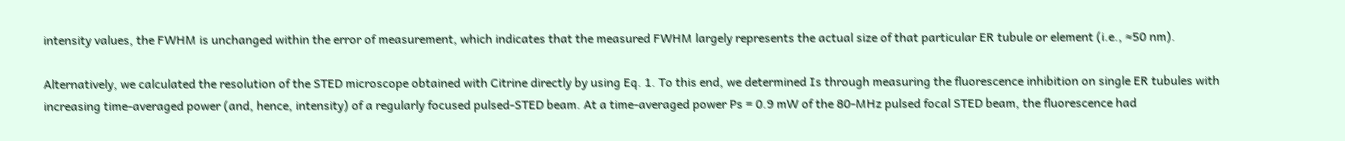intensity values, the FWHM is unchanged within the error of measurement, which indicates that the measured FWHM largely represents the actual size of that particular ER tubule or element (i.e., ≈50 nm).

Alternatively, we calculated the resolution of the STED microscope obtained with Citrine directly by using Eq. 1. To this end, we determined Is through measuring the fluorescence inhibition on single ER tubules with increasing time-averaged power (and, hence, intensity) of a regularly focused pulsed-STED beam. At a time-averaged power Ps = 0.9 mW of the 80-MHz pulsed focal STED beam, the fluorescence had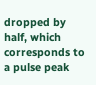dropped by half, which corresponds to a pulse peak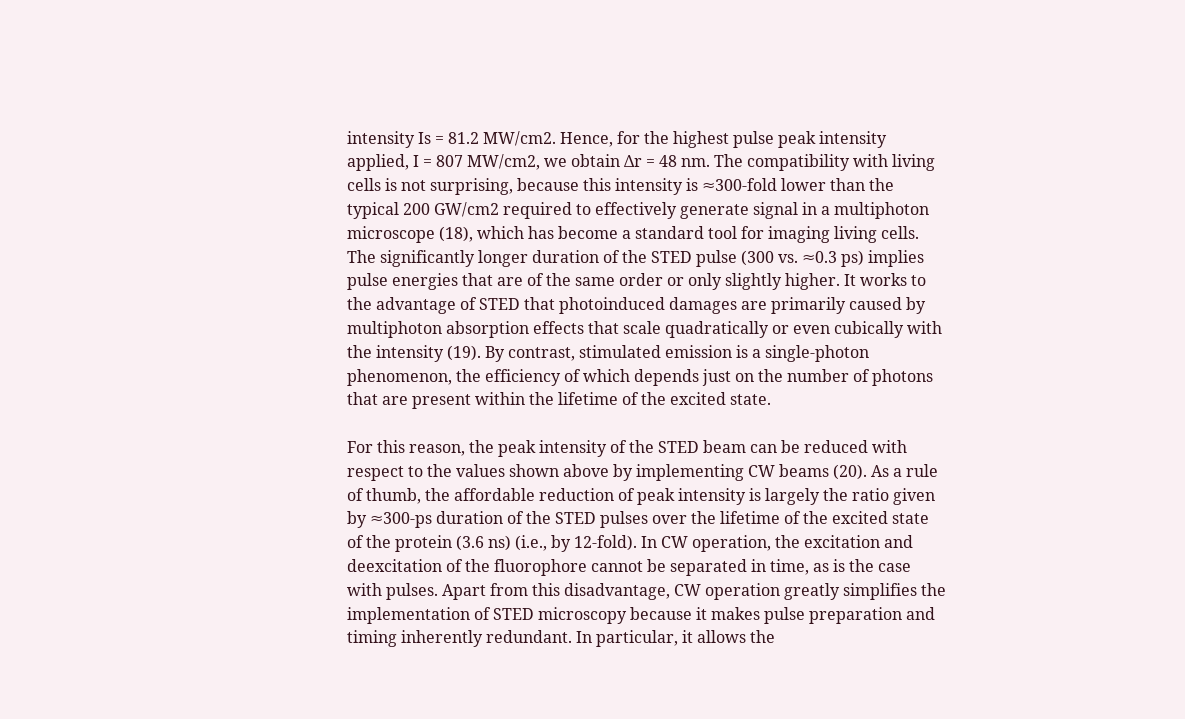intensity Is = 81.2 MW/cm2. Hence, for the highest pulse peak intensity applied, I = 807 MW/cm2, we obtain Δr = 48 nm. The compatibility with living cells is not surprising, because this intensity is ≈300-fold lower than the typical 200 GW/cm2 required to effectively generate signal in a multiphoton microscope (18), which has become a standard tool for imaging living cells. The significantly longer duration of the STED pulse (300 vs. ≈0.3 ps) implies pulse energies that are of the same order or only slightly higher. It works to the advantage of STED that photoinduced damages are primarily caused by multiphoton absorption effects that scale quadratically or even cubically with the intensity (19). By contrast, stimulated emission is a single-photon phenomenon, the efficiency of which depends just on the number of photons that are present within the lifetime of the excited state.

For this reason, the peak intensity of the STED beam can be reduced with respect to the values shown above by implementing CW beams (20). As a rule of thumb, the affordable reduction of peak intensity is largely the ratio given by ≈300-ps duration of the STED pulses over the lifetime of the excited state of the protein (3.6 ns) (i.e., by 12-fold). In CW operation, the excitation and deexcitation of the fluorophore cannot be separated in time, as is the case with pulses. Apart from this disadvantage, CW operation greatly simplifies the implementation of STED microscopy because it makes pulse preparation and timing inherently redundant. In particular, it allows the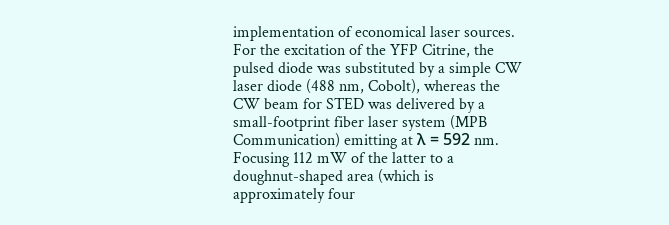implementation of economical laser sources. For the excitation of the YFP Citrine, the pulsed diode was substituted by a simple CW laser diode (488 nm, Cobolt), whereas the CW beam for STED was delivered by a small-footprint fiber laser system (MPB Communication) emitting at λ = 592 nm. Focusing 112 mW of the latter to a doughnut-shaped area (which is approximately four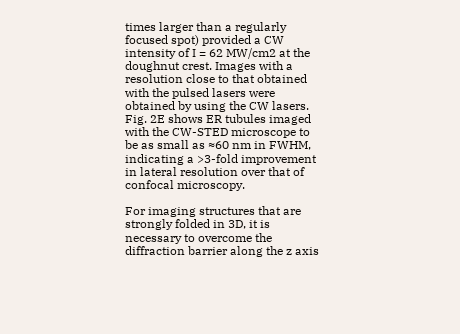times larger than a regularly focused spot) provided a CW intensity of I = 62 MW/cm2 at the doughnut crest. Images with a resolution close to that obtained with the pulsed lasers were obtained by using the CW lasers. Fig. 2E shows ER tubules imaged with the CW-STED microscope to be as small as ≈60 nm in FWHM, indicating a >3-fold improvement in lateral resolution over that of confocal microscopy.

For imaging structures that are strongly folded in 3D, it is necessary to overcome the diffraction barrier along the z axis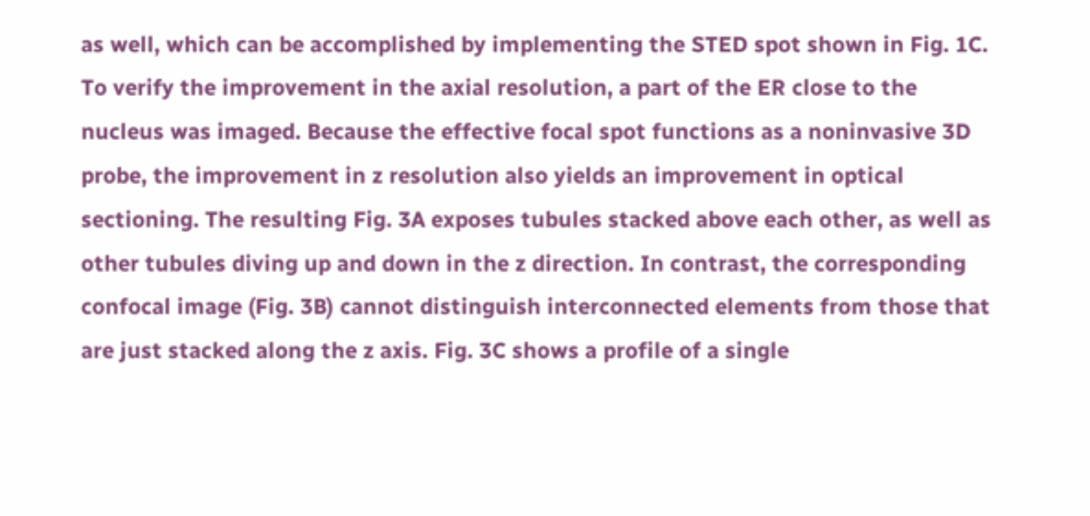as well, which can be accomplished by implementing the STED spot shown in Fig. 1C. To verify the improvement in the axial resolution, a part of the ER close to the nucleus was imaged. Because the effective focal spot functions as a noninvasive 3D probe, the improvement in z resolution also yields an improvement in optical sectioning. The resulting Fig. 3A exposes tubules stacked above each other, as well as other tubules diving up and down in the z direction. In contrast, the corresponding confocal image (Fig. 3B) cannot distinguish interconnected elements from those that are just stacked along the z axis. Fig. 3C shows a profile of a single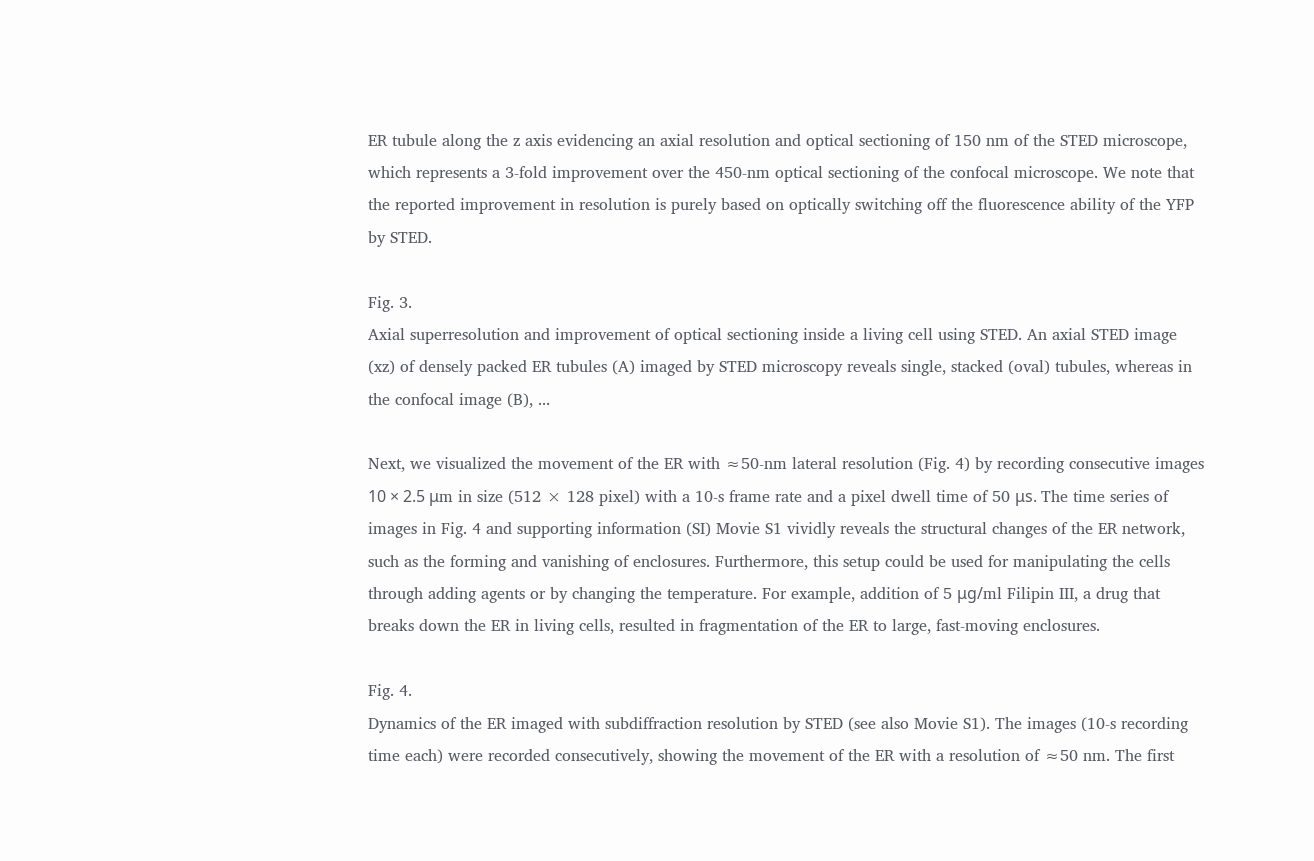ER tubule along the z axis evidencing an axial resolution and optical sectioning of 150 nm of the STED microscope, which represents a 3-fold improvement over the 450-nm optical sectioning of the confocal microscope. We note that the reported improvement in resolution is purely based on optically switching off the fluorescence ability of the YFP by STED.

Fig. 3.
Axial superresolution and improvement of optical sectioning inside a living cell using STED. An axial STED image (xz) of densely packed ER tubules (A) imaged by STED microscopy reveals single, stacked (oval) tubules, whereas in the confocal image (B), ...

Next, we visualized the movement of the ER with ≈50-nm lateral resolution (Fig. 4) by recording consecutive images 10 × 2.5 μm in size (512 × 128 pixel) with a 10-s frame rate and a pixel dwell time of 50 μs. The time series of images in Fig. 4 and supporting information (SI) Movie S1 vividly reveals the structural changes of the ER network, such as the forming and vanishing of enclosures. Furthermore, this setup could be used for manipulating the cells through adding agents or by changing the temperature. For example, addition of 5 μg/ml Filipin III, a drug that breaks down the ER in living cells, resulted in fragmentation of the ER to large, fast-moving enclosures.

Fig. 4.
Dynamics of the ER imaged with subdiffraction resolution by STED (see also Movie S1). The images (10-s recording time each) were recorded consecutively, showing the movement of the ER with a resolution of ≈50 nm. The first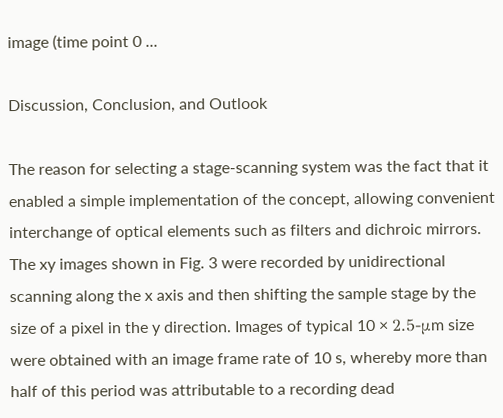image (time point 0 ...

Discussion, Conclusion, and Outlook

The reason for selecting a stage-scanning system was the fact that it enabled a simple implementation of the concept, allowing convenient interchange of optical elements such as filters and dichroic mirrors. The xy images shown in Fig. 3 were recorded by unidirectional scanning along the x axis and then shifting the sample stage by the size of a pixel in the y direction. Images of typical 10 × 2.5-μm size were obtained with an image frame rate of 10 s, whereby more than half of this period was attributable to a recording dead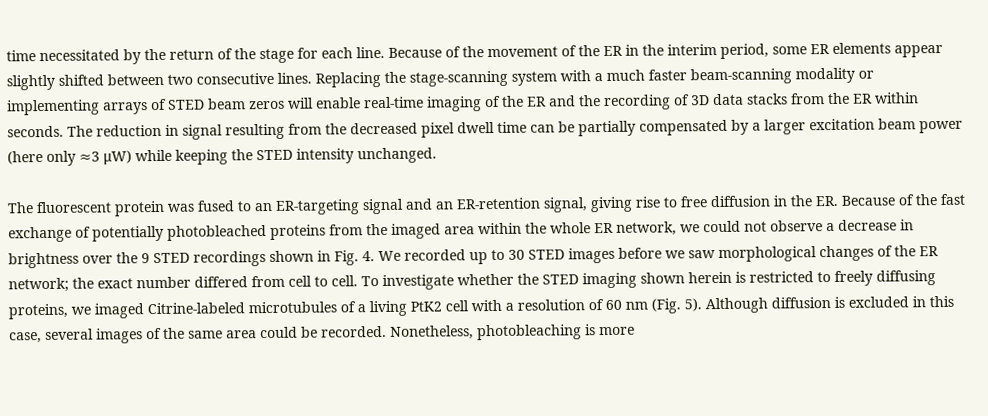time necessitated by the return of the stage for each line. Because of the movement of the ER in the interim period, some ER elements appear slightly shifted between two consecutive lines. Replacing the stage-scanning system with a much faster beam-scanning modality or implementing arrays of STED beam zeros will enable real-time imaging of the ER and the recording of 3D data stacks from the ER within seconds. The reduction in signal resulting from the decreased pixel dwell time can be partially compensated by a larger excitation beam power (here only ≈3 μW) while keeping the STED intensity unchanged.

The fluorescent protein was fused to an ER-targeting signal and an ER-retention signal, giving rise to free diffusion in the ER. Because of the fast exchange of potentially photobleached proteins from the imaged area within the whole ER network, we could not observe a decrease in brightness over the 9 STED recordings shown in Fig. 4. We recorded up to 30 STED images before we saw morphological changes of the ER network; the exact number differed from cell to cell. To investigate whether the STED imaging shown herein is restricted to freely diffusing proteins, we imaged Citrine-labeled microtubules of a living PtK2 cell with a resolution of 60 nm (Fig. 5). Although diffusion is excluded in this case, several images of the same area could be recorded. Nonetheless, photobleaching is more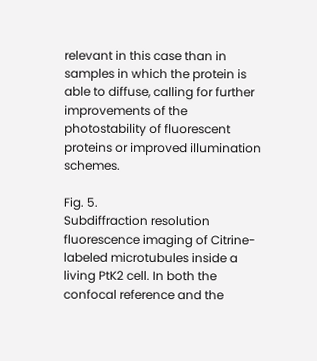relevant in this case than in samples in which the protein is able to diffuse, calling for further improvements of the photostability of fluorescent proteins or improved illumination schemes.

Fig. 5.
Subdiffraction resolution fluorescence imaging of Citrine-labeled microtubules inside a living PtK2 cell. In both the confocal reference and the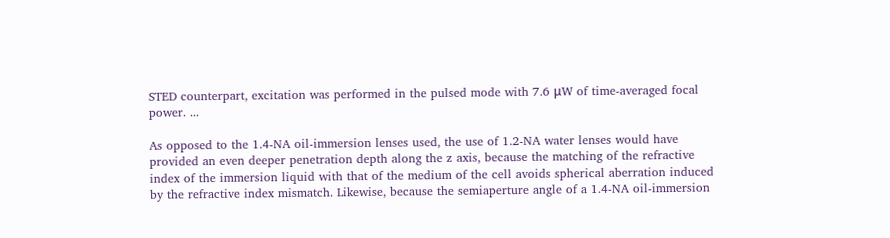STED counterpart, excitation was performed in the pulsed mode with 7.6 μW of time-averaged focal power. ...

As opposed to the 1.4-NA oil-immersion lenses used, the use of 1.2-NA water lenses would have provided an even deeper penetration depth along the z axis, because the matching of the refractive index of the immersion liquid with that of the medium of the cell avoids spherical aberration induced by the refractive index mismatch. Likewise, because the semiaperture angle of a 1.4-NA oil-immersion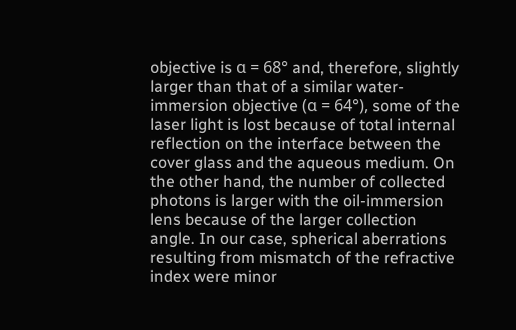objective is α = 68° and, therefore, slightly larger than that of a similar water-immersion objective (α = 64°), some of the laser light is lost because of total internal reflection on the interface between the cover glass and the aqueous medium. On the other hand, the number of collected photons is larger with the oil-immersion lens because of the larger collection angle. In our case, spherical aberrations resulting from mismatch of the refractive index were minor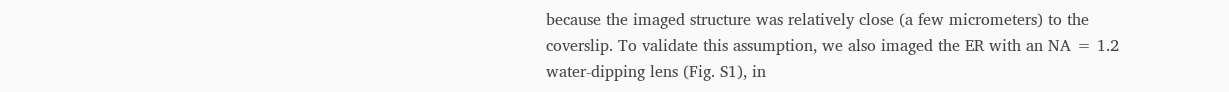because the imaged structure was relatively close (a few micrometers) to the coverslip. To validate this assumption, we also imaged the ER with an NA = 1.2 water-dipping lens (Fig. S1), in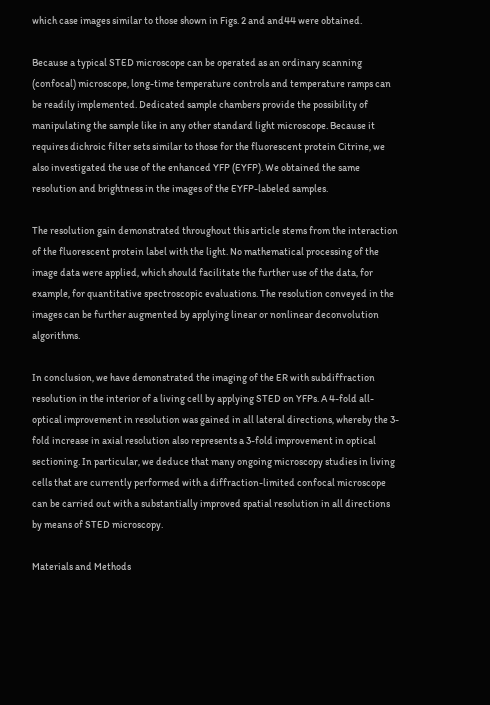which case images similar to those shown in Figs. 2 and and44 were obtained.

Because a typical STED microscope can be operated as an ordinary scanning (confocal) microscope, long-time temperature controls and temperature ramps can be readily implemented. Dedicated sample chambers provide the possibility of manipulating the sample like in any other standard light microscope. Because it requires dichroic filter sets similar to those for the fluorescent protein Citrine, we also investigated the use of the enhanced YFP (EYFP). We obtained the same resolution and brightness in the images of the EYFP-labeled samples.

The resolution gain demonstrated throughout this article stems from the interaction of the fluorescent protein label with the light. No mathematical processing of the image data were applied, which should facilitate the further use of the data, for example, for quantitative spectroscopic evaluations. The resolution conveyed in the images can be further augmented by applying linear or nonlinear deconvolution algorithms.

In conclusion, we have demonstrated the imaging of the ER with subdiffraction resolution in the interior of a living cell by applying STED on YFPs. A 4-fold all-optical improvement in resolution was gained in all lateral directions, whereby the 3-fold increase in axial resolution also represents a 3-fold improvement in optical sectioning. In particular, we deduce that many ongoing microscopy studies in living cells that are currently performed with a diffraction-limited confocal microscope can be carried out with a substantially improved spatial resolution in all directions by means of STED microscopy.

Materials and Methods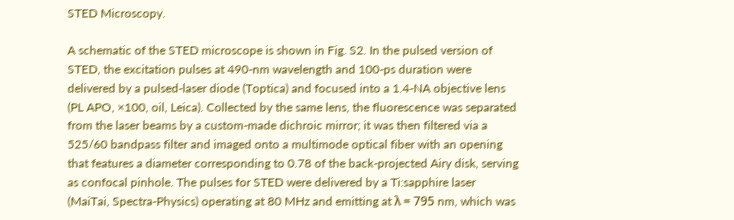STED Microscopy.

A schematic of the STED microscope is shown in Fig. S2. In the pulsed version of STED, the excitation pulses at 490-nm wavelength and 100-ps duration were delivered by a pulsed-laser diode (Toptica) and focused into a 1.4-NA objective lens (PL APO, ×100, oil, Leica). Collected by the same lens, the fluorescence was separated from the laser beams by a custom-made dichroic mirror; it was then filtered via a 525/60 bandpass filter and imaged onto a multimode optical fiber with an opening that features a diameter corresponding to 0.78 of the back-projected Airy disk, serving as confocal pinhole. The pulses for STED were delivered by a Ti:sapphire laser (MaiTai, Spectra-Physics) operating at 80 MHz and emitting at λ = 795 nm, which was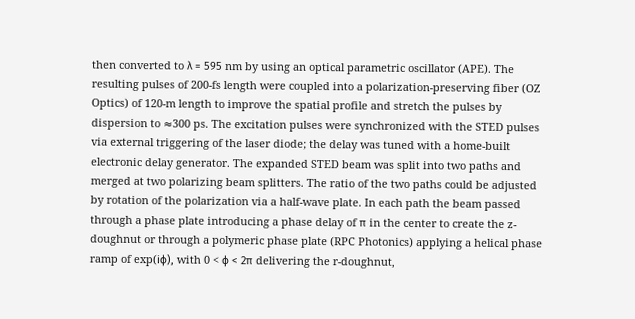then converted to λ = 595 nm by using an optical parametric oscillator (APE). The resulting pulses of 200-fs length were coupled into a polarization-preserving fiber (OZ Optics) of 120-m length to improve the spatial profile and stretch the pulses by dispersion to ≈300 ps. The excitation pulses were synchronized with the STED pulses via external triggering of the laser diode; the delay was tuned with a home-built electronic delay generator. The expanded STED beam was split into two paths and merged at two polarizing beam splitters. The ratio of the two paths could be adjusted by rotation of the polarization via a half-wave plate. In each path the beam passed through a phase plate introducing a phase delay of π in the center to create the z-doughnut or through a polymeric phase plate (RPC Photonics) applying a helical phase ramp of exp(iϕ), with 0 < ϕ < 2π delivering the r-doughnut,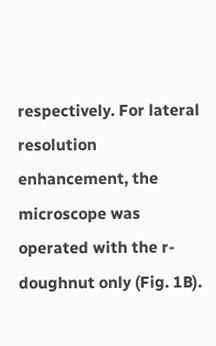respectively. For lateral resolution enhancement, the microscope was operated with the r-doughnut only (Fig. 1B).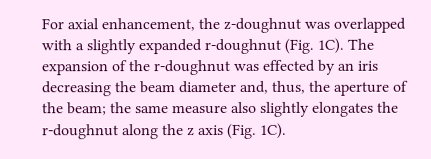For axial enhancement, the z-doughnut was overlapped with a slightly expanded r-doughnut (Fig. 1C). The expansion of the r-doughnut was effected by an iris decreasing the beam diameter and, thus, the aperture of the beam; the same measure also slightly elongates the r-doughnut along the z axis (Fig. 1C).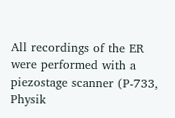All recordings of the ER were performed with a piezostage scanner (P-733, Physik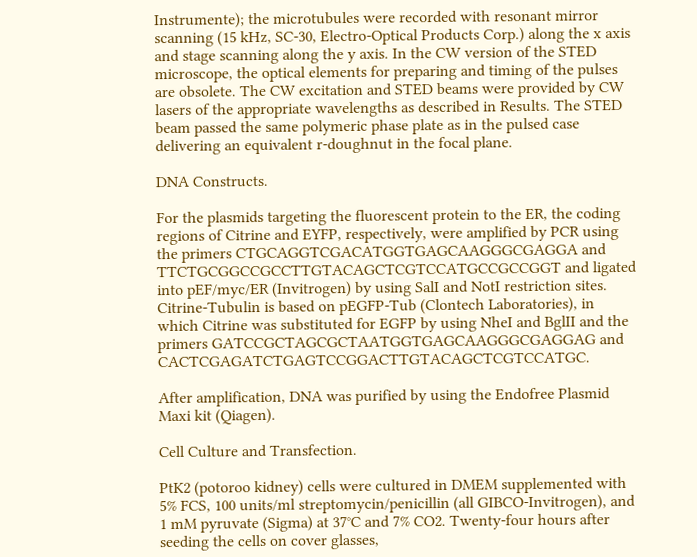Instrumente); the microtubules were recorded with resonant mirror scanning (15 kHz, SC-30, Electro-Optical Products Corp.) along the x axis and stage scanning along the y axis. In the CW version of the STED microscope, the optical elements for preparing and timing of the pulses are obsolete. The CW excitation and STED beams were provided by CW lasers of the appropriate wavelengths as described in Results. The STED beam passed the same polymeric phase plate as in the pulsed case delivering an equivalent r-doughnut in the focal plane.

DNA Constructs.

For the plasmids targeting the fluorescent protein to the ER, the coding regions of Citrine and EYFP, respectively, were amplified by PCR using the primers CTGCAGGTCGACATGGTGAGCAAGGGCGAGGA and TTCTGCGGCCGCCTTGTACAGCTCGTCCATGCCGCCGGT and ligated into pEF/myc/ER (Invitrogen) by using SalI and NotI restriction sites. Citrine-Tubulin is based on pEGFP-Tub (Clontech Laboratories), in which Citrine was substituted for EGFP by using NheI and BglII and the primers GATCCGCTAGCGCTAATGGTGAGCAAGGGCGAGGAG and CACTCGAGATCTGAGTCCGGACTTGTACAGCTCGTCCATGC.

After amplification, DNA was purified by using the Endofree Plasmid Maxi kit (Qiagen).

Cell Culture and Transfection.

PtK2 (potoroo kidney) cells were cultured in DMEM supplemented with 5% FCS, 100 units/ml streptomycin/penicillin (all GIBCO-Invitrogen), and 1 mM pyruvate (Sigma) at 37°C and 7% CO2. Twenty-four hours after seeding the cells on cover glasses,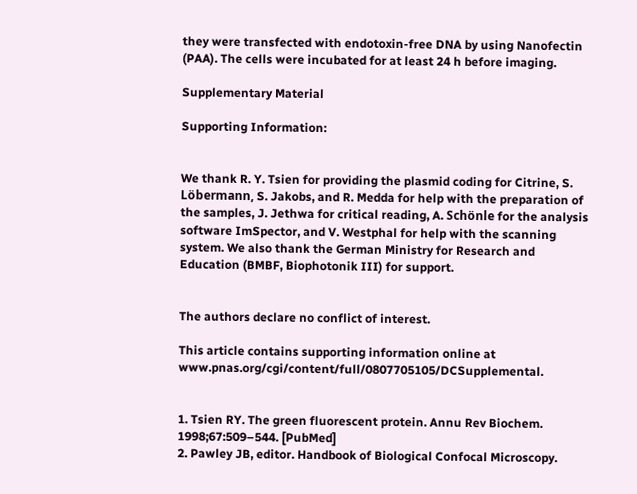they were transfected with endotoxin-free DNA by using Nanofectin (PAA). The cells were incubated for at least 24 h before imaging.

Supplementary Material

Supporting Information:


We thank R. Y. Tsien for providing the plasmid coding for Citrine, S. Löbermann, S. Jakobs, and R. Medda for help with the preparation of the samples, J. Jethwa for critical reading, A. Schönle for the analysis software ImSpector, and V. Westphal for help with the scanning system. We also thank the German Ministry for Research and Education (BMBF, Biophotonik III) for support.


The authors declare no conflict of interest.

This article contains supporting information online at www.pnas.org/cgi/content/full/0807705105/DCSupplemental.


1. Tsien RY. The green fluorescent protein. Annu Rev Biochem. 1998;67:509–544. [PubMed]
2. Pawley JB, editor. Handbook of Biological Confocal Microscopy.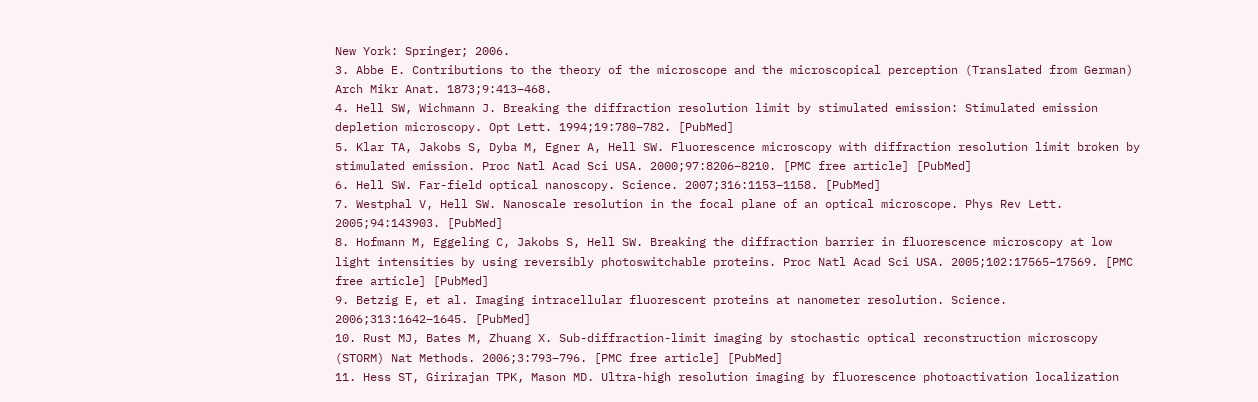New York: Springer; 2006.
3. Abbe E. Contributions to the theory of the microscope and the microscopical perception (Translated from German) Arch Mikr Anat. 1873;9:413–468.
4. Hell SW, Wichmann J. Breaking the diffraction resolution limit by stimulated emission: Stimulated emission depletion microscopy. Opt Lett. 1994;19:780–782. [PubMed]
5. Klar TA, Jakobs S, Dyba M, Egner A, Hell SW. Fluorescence microscopy with diffraction resolution limit broken by stimulated emission. Proc Natl Acad Sci USA. 2000;97:8206–8210. [PMC free article] [PubMed]
6. Hell SW. Far-field optical nanoscopy. Science. 2007;316:1153–1158. [PubMed]
7. Westphal V, Hell SW. Nanoscale resolution in the focal plane of an optical microscope. Phys Rev Lett. 2005;94:143903. [PubMed]
8. Hofmann M, Eggeling C, Jakobs S, Hell SW. Breaking the diffraction barrier in fluorescence microscopy at low light intensities by using reversibly photoswitchable proteins. Proc Natl Acad Sci USA. 2005;102:17565–17569. [PMC free article] [PubMed]
9. Betzig E, et al. Imaging intracellular fluorescent proteins at nanometer resolution. Science. 2006;313:1642–1645. [PubMed]
10. Rust MJ, Bates M, Zhuang X. Sub-diffraction-limit imaging by stochastic optical reconstruction microscopy (STORM) Nat Methods. 2006;3:793–796. [PMC free article] [PubMed]
11. Hess ST, Girirajan TPK, Mason MD. Ultra-high resolution imaging by fluorescence photoactivation localization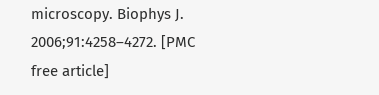microscopy. Biophys J. 2006;91:4258–4272. [PMC free article]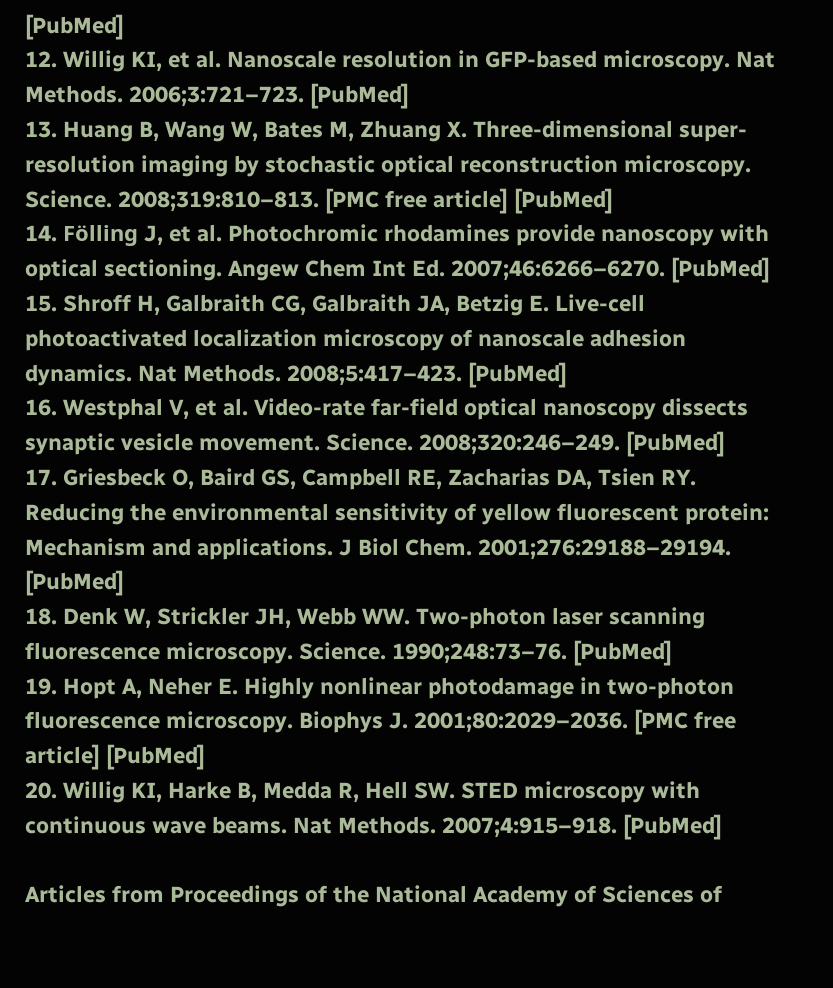[PubMed]
12. Willig KI, et al. Nanoscale resolution in GFP-based microscopy. Nat Methods. 2006;3:721–723. [PubMed]
13. Huang B, Wang W, Bates M, Zhuang X. Three-dimensional super-resolution imaging by stochastic optical reconstruction microscopy. Science. 2008;319:810–813. [PMC free article] [PubMed]
14. Fölling J, et al. Photochromic rhodamines provide nanoscopy with optical sectioning. Angew Chem Int Ed. 2007;46:6266–6270. [PubMed]
15. Shroff H, Galbraith CG, Galbraith JA, Betzig E. Live-cell photoactivated localization microscopy of nanoscale adhesion dynamics. Nat Methods. 2008;5:417–423. [PubMed]
16. Westphal V, et al. Video-rate far-field optical nanoscopy dissects synaptic vesicle movement. Science. 2008;320:246–249. [PubMed]
17. Griesbeck O, Baird GS, Campbell RE, Zacharias DA, Tsien RY. Reducing the environmental sensitivity of yellow fluorescent protein: Mechanism and applications. J Biol Chem. 2001;276:29188–29194. [PubMed]
18. Denk W, Strickler JH, Webb WW. Two-photon laser scanning fluorescence microscopy. Science. 1990;248:73–76. [PubMed]
19. Hopt A, Neher E. Highly nonlinear photodamage in two-photon fluorescence microscopy. Biophys J. 2001;80:2029–2036. [PMC free article] [PubMed]
20. Willig KI, Harke B, Medda R, Hell SW. STED microscopy with continuous wave beams. Nat Methods. 2007;4:915–918. [PubMed]

Articles from Proceedings of the National Academy of Sciences of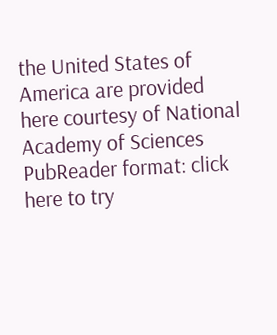the United States of America are provided here courtesy of National Academy of Sciences
PubReader format: click here to try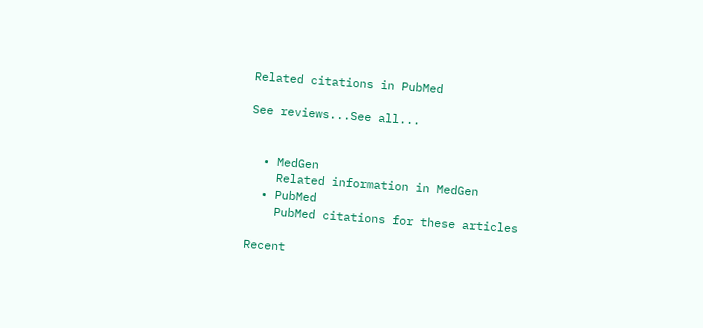Related citations in PubMed

See reviews...See all...


  • MedGen
    Related information in MedGen
  • PubMed
    PubMed citations for these articles

Recent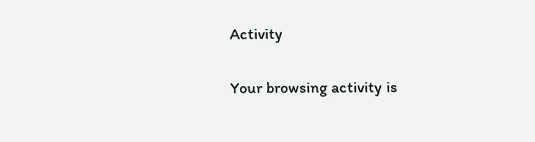Activity

Your browsing activity is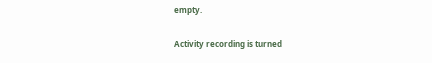empty.

Activity recording is turned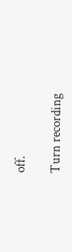off.

Turn recording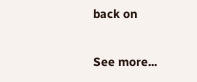back on

See more...